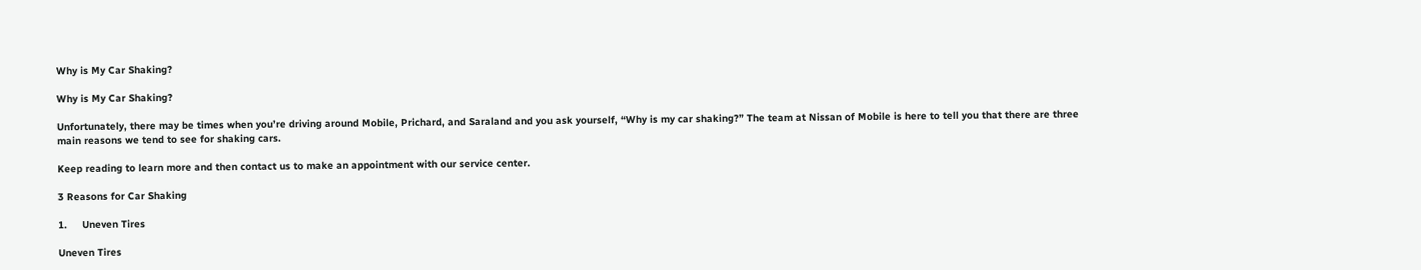Why is My Car Shaking?

Why is My Car Shaking?

Unfortunately, there may be times when you’re driving around Mobile, Prichard, and Saraland and you ask yourself, “Why is my car shaking?” The team at Nissan of Mobile is here to tell you that there are three main reasons we tend to see for shaking cars.

Keep reading to learn more and then contact us to make an appointment with our service center.

3 Reasons for Car Shaking

1.     Uneven Tires

Uneven Tires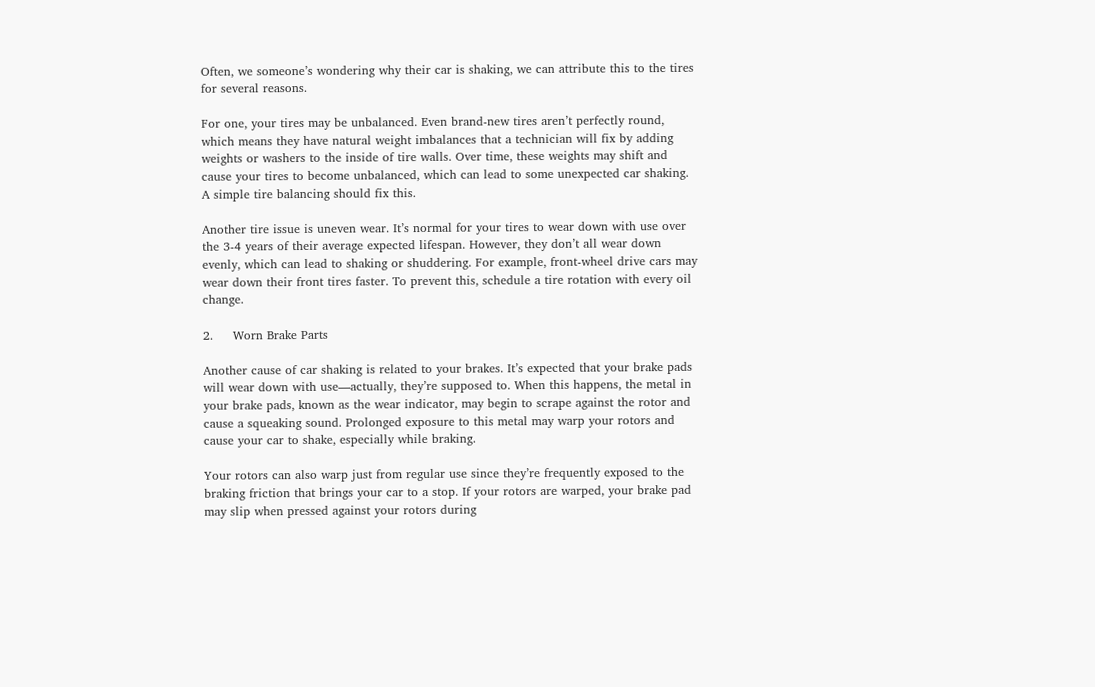Often, we someone’s wondering why their car is shaking, we can attribute this to the tires for several reasons.

For one, your tires may be unbalanced. Even brand-new tires aren’t perfectly round, which means they have natural weight imbalances that a technician will fix by adding weights or washers to the inside of tire walls. Over time, these weights may shift and cause your tires to become unbalanced, which can lead to some unexpected car shaking. A simple tire balancing should fix this.

Another tire issue is uneven wear. It’s normal for your tires to wear down with use over the 3-4 years of their average expected lifespan. However, they don’t all wear down evenly, which can lead to shaking or shuddering. For example, front-wheel drive cars may wear down their front tires faster. To prevent this, schedule a tire rotation with every oil change.

2.     Worn Brake Parts

Another cause of car shaking is related to your brakes. It’s expected that your brake pads will wear down with use—actually, they’re supposed to. When this happens, the metal in your brake pads, known as the wear indicator, may begin to scrape against the rotor and cause a squeaking sound. Prolonged exposure to this metal may warp your rotors and cause your car to shake, especially while braking.

Your rotors can also warp just from regular use since they’re frequently exposed to the braking friction that brings your car to a stop. If your rotors are warped, your brake pad may slip when pressed against your rotors during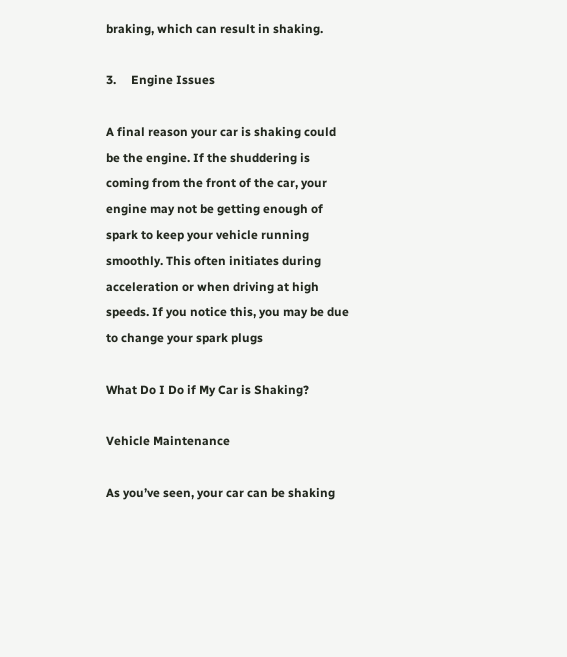braking, which can result in shaking.

3.     Engine Issues

A final reason your car is shaking could be the engine. If the shuddering is coming from the front of the car, your engine may not be getting enough of spark to keep your vehicle running smoothly. This often initiates during acceleration or when driving at high speeds. If you notice this, you may be due to change your spark plugs

What Do I Do if My Car is Shaking?

Vehicle Maintenance

As you’ve seen, your car can be shaking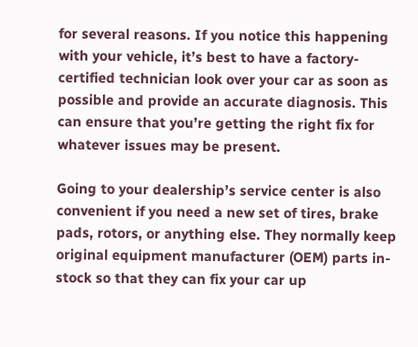for several reasons. If you notice this happening with your vehicle, it’s best to have a factory-certified technician look over your car as soon as possible and provide an accurate diagnosis. This can ensure that you’re getting the right fix for whatever issues may be present.

Going to your dealership’s service center is also convenient if you need a new set of tires, brake pads, rotors, or anything else. They normally keep original equipment manufacturer (OEM) parts in-stock so that they can fix your car up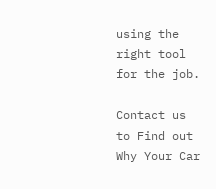using the right tool for the job.

Contact us to Find out Why Your Car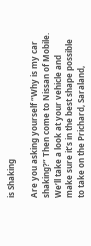is Shaking

Are you asking yourself “Why is my car shaking?” Then come to Nissan of Mobile. We’ll take a look at your vehicle and make sure it’s in the best shape possible to take on the Prichard, Saraland,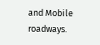and Mobile roadways.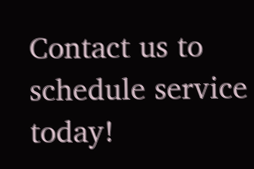Contact us to schedule service today!